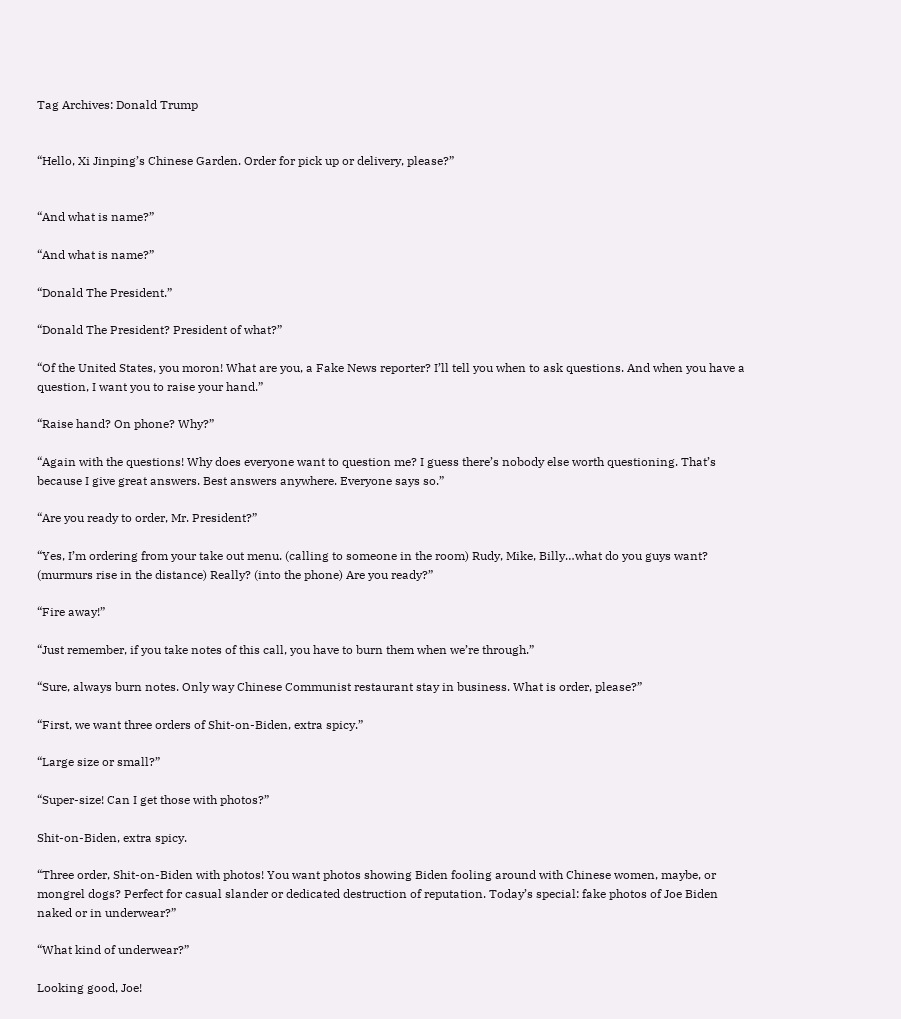Tag Archives: Donald Trump


“Hello, Xi Jinping’s Chinese Garden. Order for pick up or delivery, please?”


“And what is name?”

“And what is name?”

“Donald The President.”

“Donald The President? President of what?”

“Of the United States, you moron! What are you, a Fake News reporter? I’ll tell you when to ask questions. And when you have a question, I want you to raise your hand.”

“Raise hand? On phone? Why?”

“Again with the questions! Why does everyone want to question me? I guess there’s nobody else worth questioning. That’s because I give great answers. Best answers anywhere. Everyone says so.”

“Are you ready to order, Mr. President?”

“Yes, I’m ordering from your take out menu. (calling to someone in the room) Rudy, Mike, Billy…what do you guys want? (murmurs rise in the distance) Really? (into the phone) Are you ready?”

“Fire away!”

“Just remember, if you take notes of this call, you have to burn them when we’re through.”

“Sure, always burn notes. Only way Chinese Communist restaurant stay in business. What is order, please?”

“First, we want three orders of Shit-on-Biden, extra spicy.”

“Large size or small?”

“Super-size! Can I get those with photos?”

Shit-on-Biden, extra spicy.

“Three order, Shit-on-Biden with photos! You want photos showing Biden fooling around with Chinese women, maybe, or mongrel dogs? Perfect for casual slander or dedicated destruction of reputation. Today’s special: fake photos of Joe Biden naked or in underwear?”

“What kind of underwear?”

Looking good, Joe!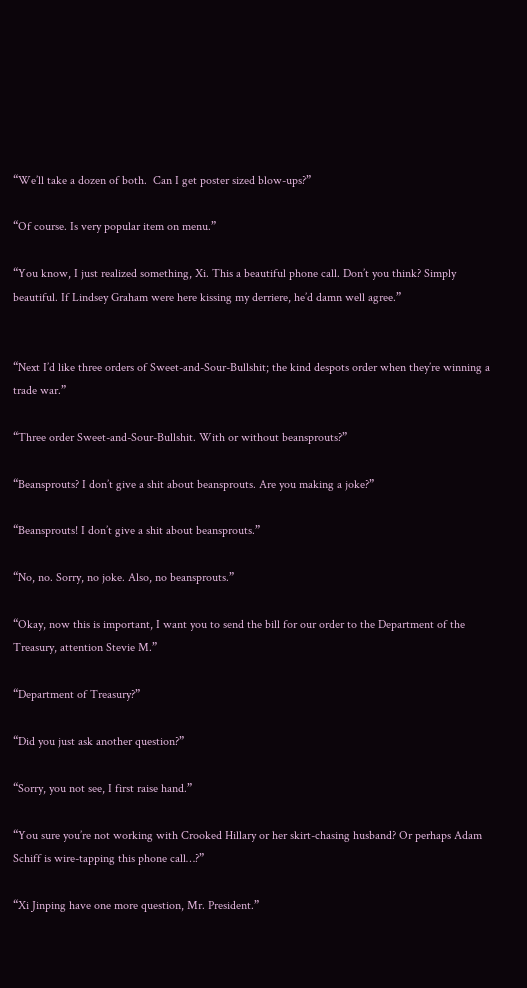“We’ll take a dozen of both.  Can I get poster sized blow-ups?”

“Of course. Is very popular item on menu.”

“You know, I just realized something, Xi. This a beautiful phone call. Don’t you think? Simply beautiful. If Lindsey Graham were here kissing my derriere, he’d damn well agree.”


“Next I’d like three orders of Sweet-and-Sour-Bullshit; the kind despots order when they’re winning a trade war.”

“Three order Sweet-and-Sour-Bullshit. With or without beansprouts?”

“Beansprouts? I don’t give a shit about beansprouts. Are you making a joke?”

“Beansprouts! I don’t give a shit about beansprouts.”

“No, no. Sorry, no joke. Also, no beansprouts.”

“Okay, now this is important, I want you to send the bill for our order to the Department of the Treasury, attention Stevie M.”

“Department of Treasury?”

“Did you just ask another question?”

“Sorry, you not see, I first raise hand.”

“You sure you’re not working with Crooked Hillary or her skirt-chasing husband? Or perhaps Adam Schiff is wire-tapping this phone call…?”

“Xi Jinping have one more question, Mr. President.”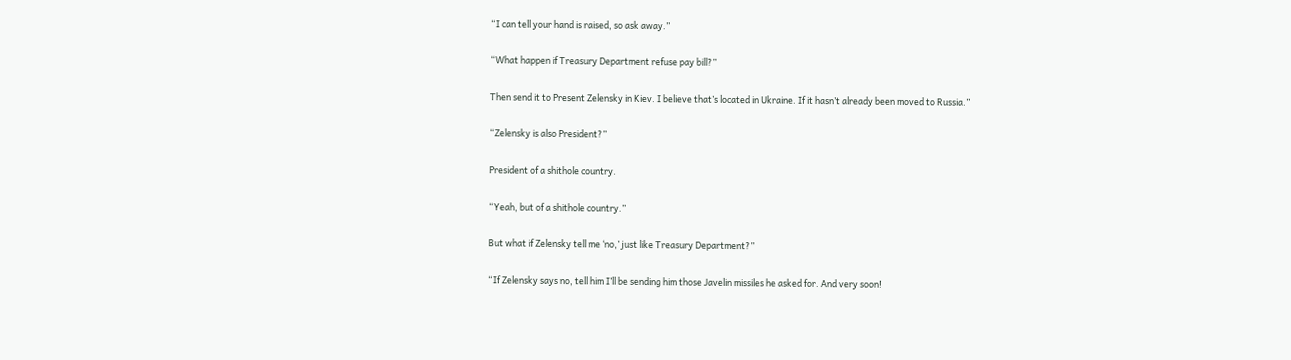“I can tell your hand is raised, so ask away.”

“What happen if Treasury Department refuse pay bill?”

Then send it to Present Zelensky in Kiev. I believe that’s located in Ukraine. If it hasn’t already been moved to Russia.”

“Zelensky is also President?”

President of a shithole country.

“Yeah, but of a shithole country.”

But what if Zelensky tell me ‘no,’ just like Treasury Department?”

“If Zelensky says no, tell him I’ll be sending him those Javelin missiles he asked for. And very soon!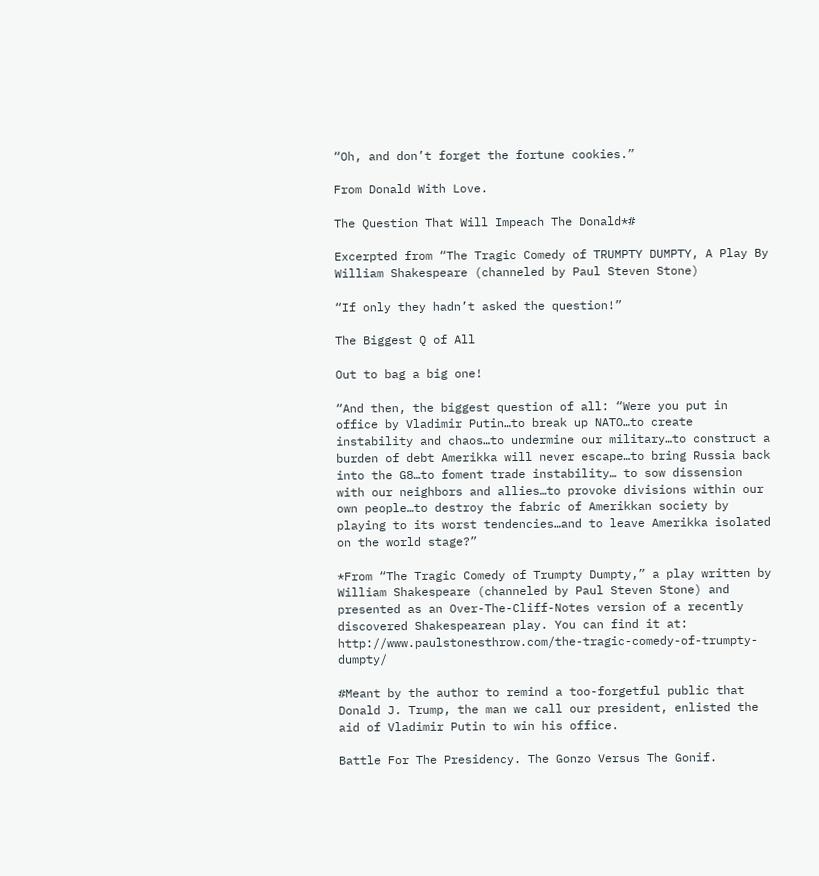“Oh, and don’t forget the fortune cookies.”

From Donald With Love.

The Question That Will Impeach The Donald*#

Excerpted from “The Tragic Comedy of TRUMPTY DUMPTY, A Play By William Shakespeare (channeled by Paul Steven Stone)

“If only they hadn’t asked the question!”

The Biggest Q of All

Out to bag a big one!

“And then, the biggest question of all: “Were you put in office by Vladimir Putin…to break up NATO…to create instability and chaos…to undermine our military…to construct a burden of debt Amerikka will never escape…to bring Russia back into the G8…to foment trade instability… to sow dissension with our neighbors and allies…to provoke divisions within our own people…to destroy the fabric of Amerikkan society by playing to its worst tendencies…and to leave Amerikka isolated on the world stage?”

*From “The Tragic Comedy of Trumpty Dumpty,” a play written by William Shakespeare (channeled by Paul Steven Stone) and presented as an Over-The-Cliff-Notes version of a recently discovered Shakespearean play. You can find it at: http://www.paulstonesthrow.com/the-tragic-comedy-of-trumpty-dumpty/

#Meant by the author to remind a too-forgetful public that Donald J. Trump, the man we call our president, enlisted the aid of Vladimir Putin to win his office.

Battle For The Presidency. The Gonzo Versus The Gonif.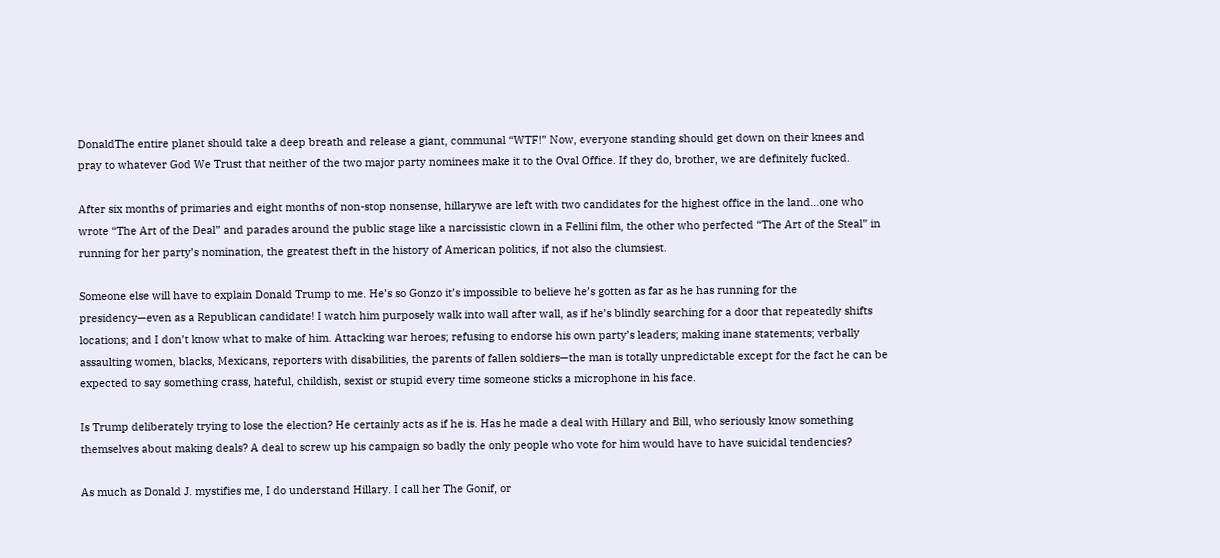DonaldThe entire planet should take a deep breath and release a giant, communal “WTF!” Now, everyone standing should get down on their knees and pray to whatever God We Trust that neither of the two major party nominees make it to the Oval Office. If they do, brother, we are definitely fucked.

After six months of primaries and eight months of non-stop nonsense, hillarywe are left with two candidates for the highest office in the land…one who wrote “The Art of the Deal” and parades around the public stage like a narcissistic clown in a Fellini film, the other who perfected “The Art of the Steal” in running for her party’s nomination, the greatest theft in the history of American politics, if not also the clumsiest.

Someone else will have to explain Donald Trump to me. He’s so Gonzo it’s impossible to believe he’s gotten as far as he has running for the presidency—even as a Republican candidate! I watch him purposely walk into wall after wall, as if he’s blindly searching for a door that repeatedly shifts locations; and I don’t know what to make of him. Attacking war heroes; refusing to endorse his own party’s leaders; making inane statements; verbally assaulting women, blacks, Mexicans, reporters with disabilities, the parents of fallen soldiers—the man is totally unpredictable except for the fact he can be expected to say something crass, hateful, childish, sexist or stupid every time someone sticks a microphone in his face.

Is Trump deliberately trying to lose the election? He certainly acts as if he is. Has he made a deal with Hillary and Bill, who seriously know something themselves about making deals? A deal to screw up his campaign so badly the only people who vote for him would have to have suicidal tendencies?

As much as Donald J. mystifies me, I do understand Hillary. I call her The Gonif, or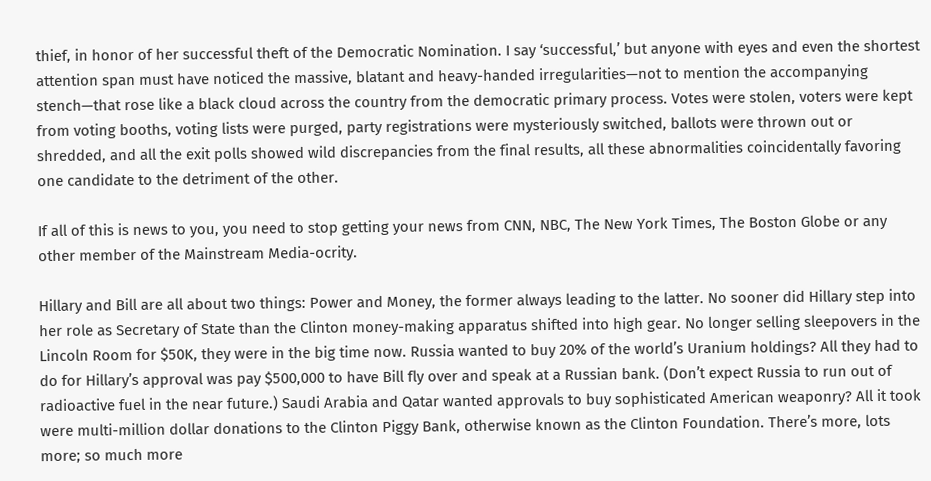thief, in honor of her successful theft of the Democratic Nomination. I say ‘successful,’ but anyone with eyes and even the shortest attention span must have noticed the massive, blatant and heavy-handed irregularities—not to mention the accompanying stench—that rose like a black cloud across the country from the democratic primary process. Votes were stolen, voters were kept from voting booths, voting lists were purged, party registrations were mysteriously switched, ballots were thrown out or shredded, and all the exit polls showed wild discrepancies from the final results, all these abnormalities coincidentally favoring one candidate to the detriment of the other.

If all of this is news to you, you need to stop getting your news from CNN, NBC, The New York Times, The Boston Globe or any other member of the Mainstream Media-ocrity.

Hillary and Bill are all about two things: Power and Money, the former always leading to the latter. No sooner did Hillary step into her role as Secretary of State than the Clinton money-making apparatus shifted into high gear. No longer selling sleepovers in the Lincoln Room for $50K, they were in the big time now. Russia wanted to buy 20% of the world’s Uranium holdings? All they had to do for Hillary’s approval was pay $500,000 to have Bill fly over and speak at a Russian bank. (Don’t expect Russia to run out of radioactive fuel in the near future.) Saudi Arabia and Qatar wanted approvals to buy sophisticated American weaponry? All it took were multi-million dollar donations to the Clinton Piggy Bank, otherwise known as the Clinton Foundation. There’s more, lots more; so much more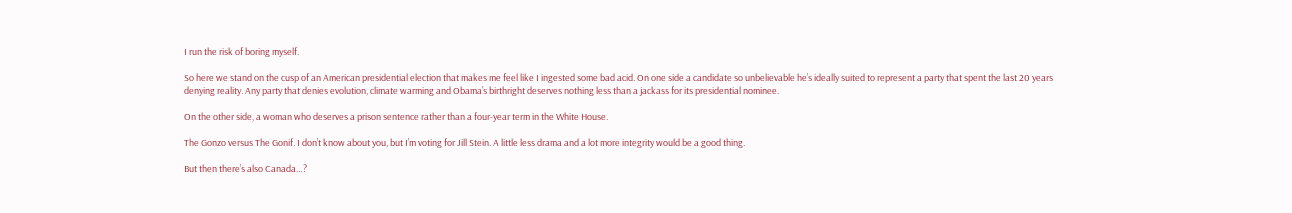I run the risk of boring myself.

So here we stand on the cusp of an American presidential election that makes me feel like I ingested some bad acid. On one side a candidate so unbelievable he’s ideally suited to represent a party that spent the last 20 years denying reality. Any party that denies evolution, climate warming and Obama’s birthright deserves nothing less than a jackass for its presidential nominee.

On the other side, a woman who deserves a prison sentence rather than a four-year term in the White House.

The Gonzo versus The Gonif. I don’t know about you, but I’m voting for Jill Stein. A little less drama and a lot more integrity would be a good thing.

But then there’s also Canada…?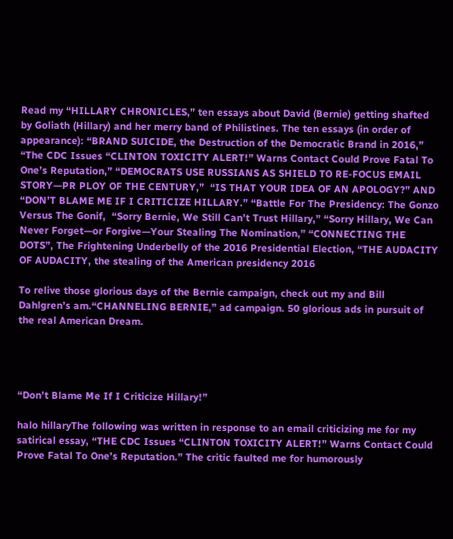Read my “HILLARY CHRONICLES,” ten essays about David (Bernie) getting shafted by Goliath (Hillary) and her merry band of Philistines. The ten essays (in order of appearance): “BRAND SUICIDE, the Destruction of the Democratic Brand in 2016,” “The CDC Issues “CLINTON TOXICITY ALERT!” Warns Contact Could Prove Fatal To One’s Reputation,” “DEMOCRATS USE RUSSIANS AS SHIELD TO RE-FOCUS EMAIL STORY—PR PLOY OF THE CENTURY,”  “IS THAT YOUR IDEA OF AN APOLOGY?” AND  “DON’T BLAME ME IF I CRITICIZE HILLARY.” “Battle For The Presidency: The Gonzo Versus The Gonif,  “Sorry Bernie, We Still Can’t Trust Hillary,” “Sorry Hillary, We Can Never Forget—or Forgive—Your Stealing The Nomination,” “CONNECTING THE DOTS”, The Frightening Underbelly of the 2016 Presidential Election, “THE AUDACITY OF AUDACITY, the stealing of the American presidency 2016

To relive those glorious days of the Bernie campaign, check out my and Bill Dahlgren’s am.“CHANNELING BERNIE,” ad campaign. 50 glorious ads in pursuit of the real American Dream.




“Don’t Blame Me If I Criticize Hillary!”

halo hillaryThe following was written in response to an email criticizing me for my satirical essay, “THE CDC Issues “CLINTON TOXICITY ALERT!” Warns Contact Could Prove Fatal To One’s Reputation.” The critic faulted me for humorously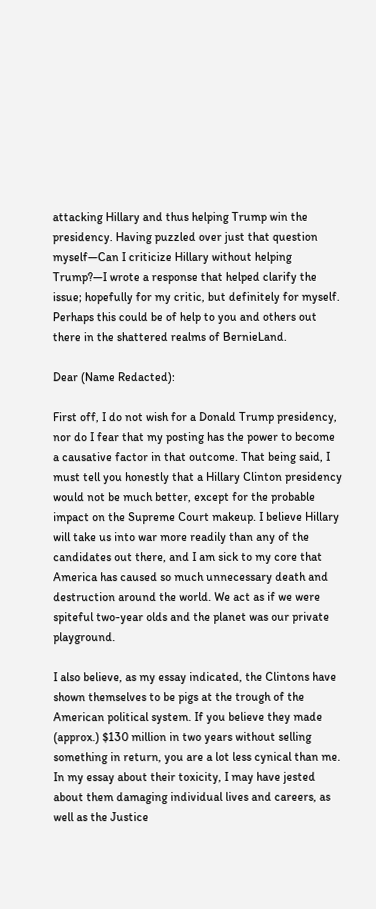attacking Hillary and thus helping Trump win the presidency. Having puzzled over just that question myself—Can I criticize Hillary without helping Trump?—I wrote a response that helped clarify the issue; hopefully for my critic, but definitely for myself. Perhaps this could be of help to you and others out there in the shattered realms of BernieLand.

Dear (Name Redacted):

First off, I do not wish for a Donald Trump presidency, nor do I fear that my posting has the power to become a causative factor in that outcome. That being said, I must tell you honestly that a Hillary Clinton presidency would not be much better, except for the probable impact on the Supreme Court makeup. I believe Hillary will take us into war more readily than any of the candidates out there, and I am sick to my core that America has caused so much unnecessary death and destruction around the world. We act as if we were spiteful two-year olds and the planet was our private playground.

I also believe, as my essay indicated, the Clintons have shown themselves to be pigs at the trough of the American political system. If you believe they made (approx.) $130 million in two years without selling something in return, you are a lot less cynical than me. In my essay about their toxicity, I may have jested about them damaging individual lives and careers, as well as the Justice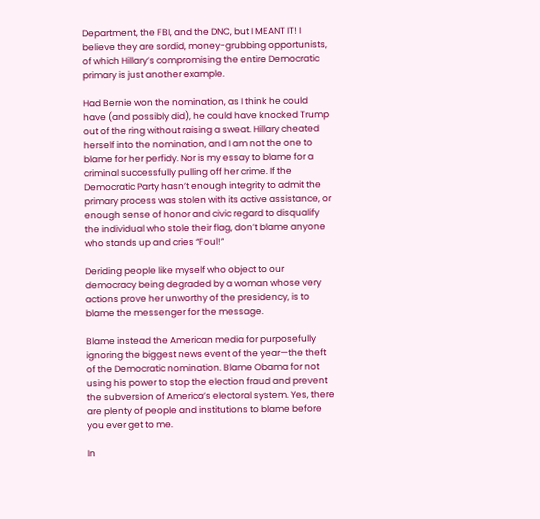Department, the FBI, and the DNC, but I MEANT IT! I believe they are sordid, money-grubbing opportunists, of which Hillary’s compromising the entire Democratic primary is just another example.

Had Bernie won the nomination, as I think he could have (and possibly did), he could have knocked Trump out of the ring without raising a sweat. Hillary cheated herself into the nomination, and I am not the one to blame for her perfidy. Nor is my essay to blame for a criminal successfully pulling off her crime. If the Democratic Party hasn’t enough integrity to admit the primary process was stolen with its active assistance, or enough sense of honor and civic regard to disqualify the individual who stole their flag, don’t blame anyone who stands up and cries “Foul!”

Deriding people like myself who object to our democracy being degraded by a woman whose very actions prove her unworthy of the presidency, is to blame the messenger for the message.

Blame instead the American media for purposefully ignoring the biggest news event of the year—the theft of the Democratic nomination. Blame Obama for not using his power to stop the election fraud and prevent the subversion of America’s electoral system. Yes, there are plenty of people and institutions to blame before you ever get to me.

In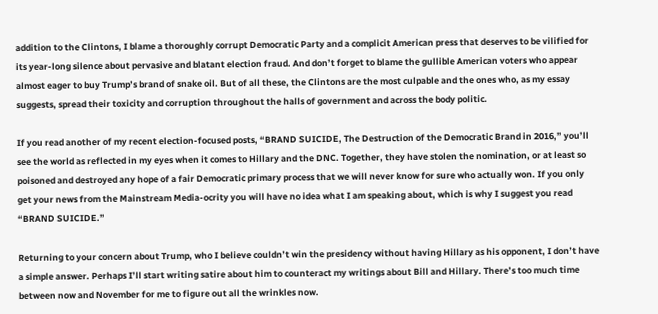addition to the Clintons, I blame a thoroughly corrupt Democratic Party and a complicit American press that deserves to be vilified for its year-long silence about pervasive and blatant election fraud. And don’t forget to blame the gullible American voters who appear almost eager to buy Trump’s brand of snake oil. But of all these, the Clintons are the most culpable and the ones who, as my essay suggests, spread their toxicity and corruption throughout the halls of government and across the body politic.

If you read another of my recent election-focused posts, “BRAND SUICIDE, The Destruction of the Democratic Brand in 2016,” you’ll see the world as reflected in my eyes when it comes to Hillary and the DNC. Together, they have stolen the nomination, or at least so poisoned and destroyed any hope of a fair Democratic primary process that we will never know for sure who actually won. If you only get your news from the Mainstream Media-ocrity you will have no idea what I am speaking about, which is why I suggest you read “BRAND SUICIDE.”

Returning to your concern about Trump, who I believe couldn’t win the presidency without having Hillary as his opponent, I don’t have a simple answer. Perhaps I’ll start writing satire about him to counteract my writings about Bill and Hillary. There’s too much time between now and November for me to figure out all the wrinkles now.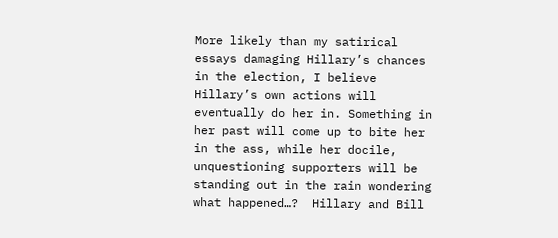More likely than my satirical essays damaging Hillary’s chances in the election, I believe Hillary’s own actions will eventually do her in. Something in her past will come up to bite her in the ass, while her docile, unquestioning supporters will be standing out in the rain wondering what happened…?  Hillary and Bill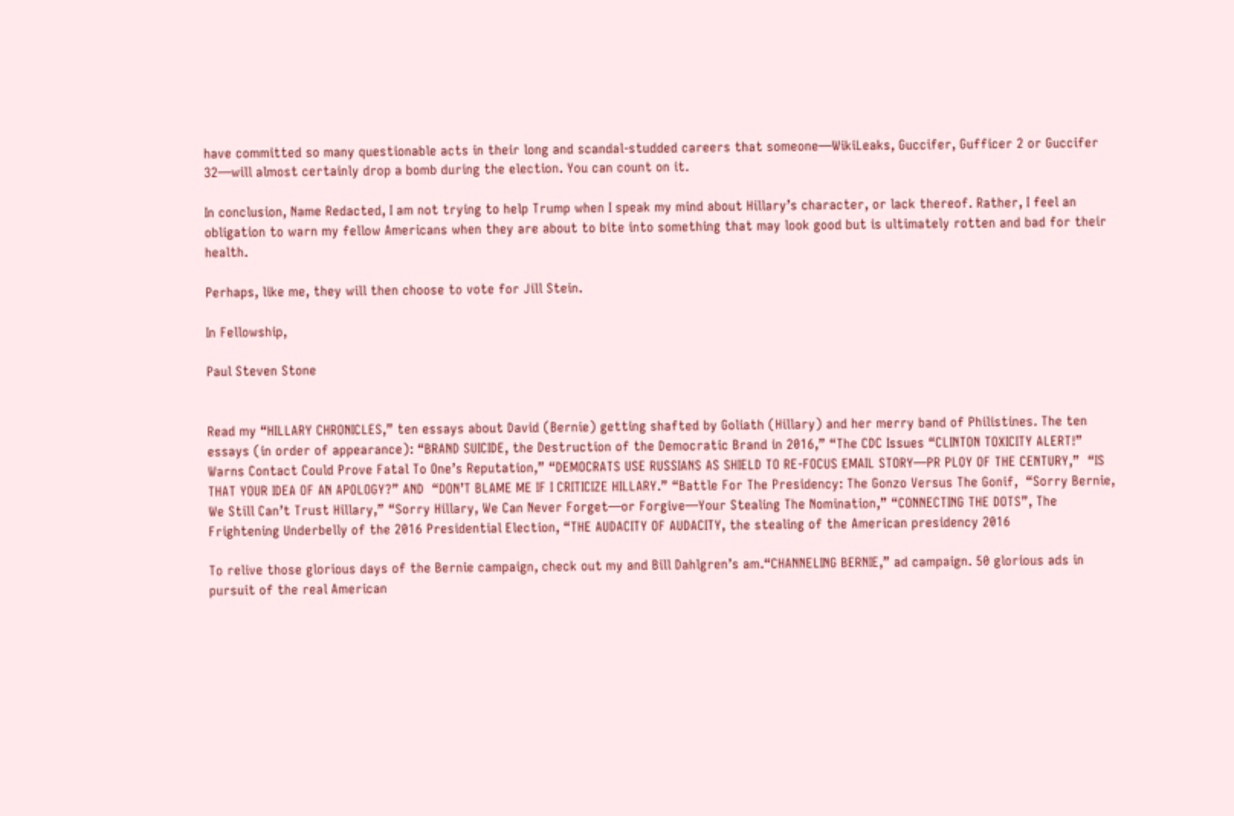have committed so many questionable acts in their long and scandal-studded careers that someone—WikiLeaks, Guccifer, Gufficer 2 or Guccifer 32—will almost certainly drop a bomb during the election. You can count on it.

In conclusion, Name Redacted, I am not trying to help Trump when I speak my mind about Hillary’s character, or lack thereof. Rather, I feel an obligation to warn my fellow Americans when they are about to bite into something that may look good but is ultimately rotten and bad for their health.

Perhaps, like me, they will then choose to vote for Jill Stein.

In Fellowship,

Paul Steven Stone


Read my “HILLARY CHRONICLES,” ten essays about David (Bernie) getting shafted by Goliath (Hillary) and her merry band of Philistines. The ten essays (in order of appearance): “BRAND SUICIDE, the Destruction of the Democratic Brand in 2016,” “The CDC Issues “CLINTON TOXICITY ALERT!” Warns Contact Could Prove Fatal To One’s Reputation,” “DEMOCRATS USE RUSSIANS AS SHIELD TO RE-FOCUS EMAIL STORY—PR PLOY OF THE CENTURY,”  “IS THAT YOUR IDEA OF AN APOLOGY?” AND  “DON’T BLAME ME IF I CRITICIZE HILLARY.” “Battle For The Presidency: The Gonzo Versus The Gonif,  “Sorry Bernie, We Still Can’t Trust Hillary,” “Sorry Hillary, We Can Never Forget—or Forgive—Your Stealing The Nomination,” “CONNECTING THE DOTS”, The Frightening Underbelly of the 2016 Presidential Election, “THE AUDACITY OF AUDACITY, the stealing of the American presidency 2016

To relive those glorious days of the Bernie campaign, check out my and Bill Dahlgren’s am.“CHANNELING BERNIE,” ad campaign. 50 glorious ads in pursuit of the real American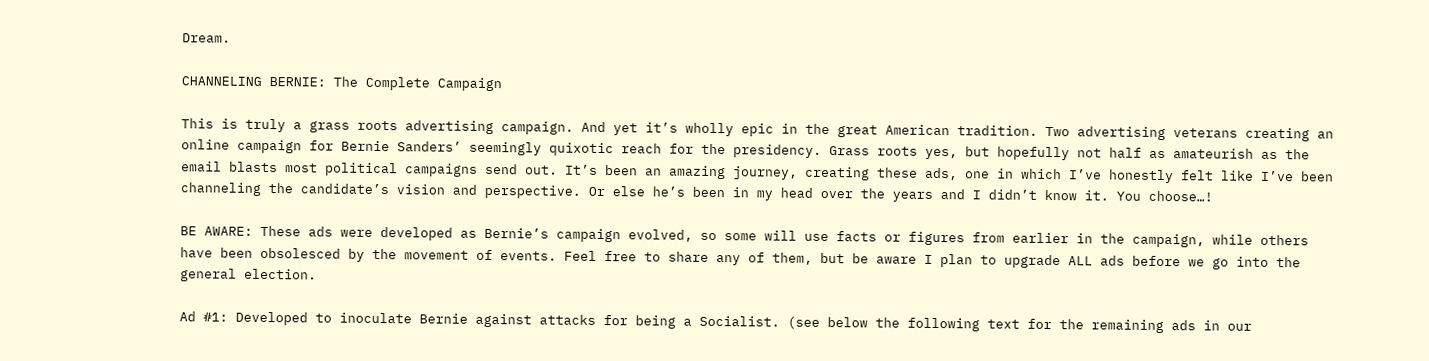Dream.

CHANNELING BERNIE: The Complete Campaign

This is truly a grass roots advertising campaign. And yet it’s wholly epic in the great American tradition. Two advertising veterans creating an online campaign for Bernie Sanders’ seemingly quixotic reach for the presidency. Grass roots yes, but hopefully not half as amateurish as the email blasts most political campaigns send out. It’s been an amazing journey, creating these ads, one in which I’ve honestly felt like I’ve been channeling the candidate’s vision and perspective. Or else he’s been in my head over the years and I didn’t know it. You choose…!

BE AWARE: These ads were developed as Bernie’s campaign evolved, so some will use facts or figures from earlier in the campaign, while others have been obsolesced by the movement of events. Feel free to share any of them, but be aware I plan to upgrade ALL ads before we go into the general election.

Ad #1: Developed to inoculate Bernie against attacks for being a Socialist. (see below the following text for the remaining ads in our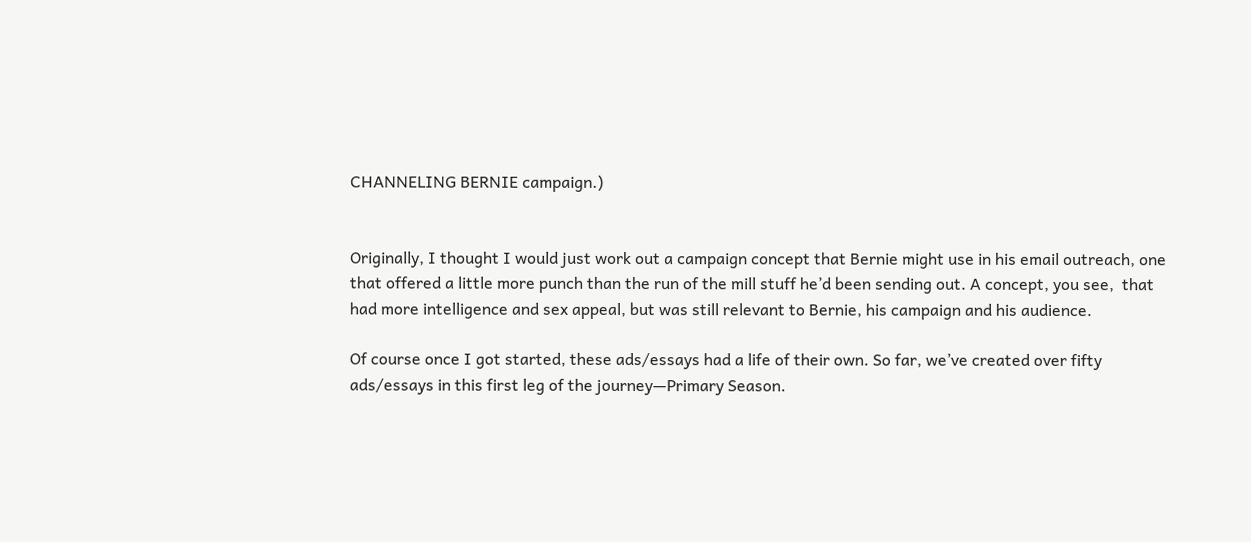CHANNELING BERNIE campaign.)


Originally, I thought I would just work out a campaign concept that Bernie might use in his email outreach, one that offered a little more punch than the run of the mill stuff he’d been sending out. A concept, you see,  that had more intelligence and sex appeal, but was still relevant to Bernie, his campaign and his audience.

Of course once I got started, these ads/essays had a life of their own. So far, we’ve created over fifty ads/essays in this first leg of the journey—Primary Season.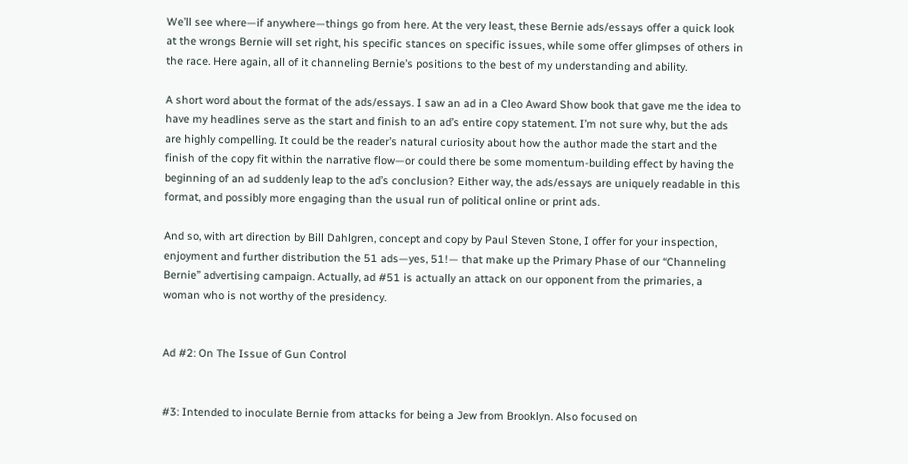We’ll see where—if anywhere—things go from here. At the very least, these Bernie ads/essays offer a quick look at the wrongs Bernie will set right, his specific stances on specific issues, while some offer glimpses of others in the race. Here again, all of it channeling Bernie’s positions to the best of my understanding and ability.

A short word about the format of the ads/essays. I saw an ad in a Cleo Award Show book that gave me the idea to have my headlines serve as the start and finish to an ad’s entire copy statement. I’m not sure why, but the ads are highly compelling. It could be the reader’s natural curiosity about how the author made the start and the finish of the copy fit within the narrative flow—or could there be some momentum-building effect by having the beginning of an ad suddenly leap to the ad’s conclusion? Either way, the ads/essays are uniquely readable in this format, and possibly more engaging than the usual run of political online or print ads.

And so, with art direction by Bill Dahlgren, concept and copy by Paul Steven Stone, I offer for your inspection, enjoyment and further distribution the 51 ads—yes, 51!— that make up the Primary Phase of our “Channeling Bernie” advertising campaign. Actually, ad #51 is actually an attack on our opponent from the primaries, a woman who is not worthy of the presidency.


Ad #2: On The Issue of Gun Control


#3: Intended to inoculate Bernie from attacks for being a Jew from Brooklyn. Also focused on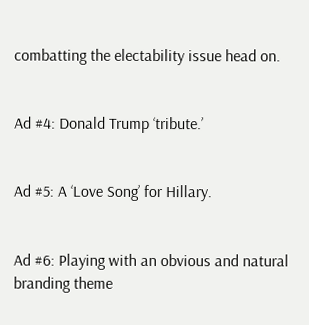combatting the electability issue head on.


Ad #4: Donald Trump ‘tribute.’


Ad #5: A ‘Love Song’ for Hillary.


Ad #6: Playing with an obvious and natural branding theme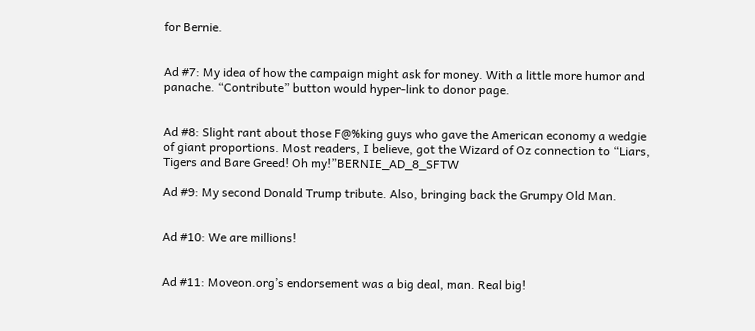for Bernie.


Ad #7: My idea of how the campaign might ask for money. With a little more humor and panache. “Contribute” button would hyper-link to donor page.


Ad #8: Slight rant about those F@%king guys who gave the American economy a wedgie of giant proportions. Most readers, I believe, got the Wizard of Oz connection to “Liars, Tigers and Bare Greed! Oh my!”BERNIE_AD_8_SFTW

Ad #9: My second Donald Trump tribute. Also, bringing back the Grumpy Old Man.


Ad #10: We are millions!


Ad #11: Moveon.org’s endorsement was a big deal, man. Real big!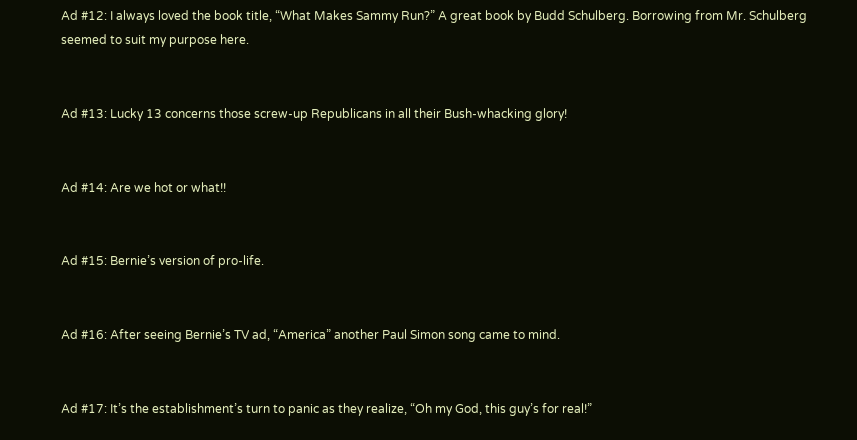Ad #12: I always loved the book title, “What Makes Sammy Run?” A great book by Budd Schulberg. Borrowing from Mr. Schulberg seemed to suit my purpose here.


Ad #13: Lucky 13 concerns those screw-up Republicans in all their Bush-whacking glory!


Ad #14: Are we hot or what!!


Ad #15: Bernie’s version of pro-life.


Ad #16: After seeing Bernie’s TV ad, “America” another Paul Simon song came to mind.


Ad #17: It’s the establishment’s turn to panic as they realize, “Oh my God, this guy’s for real!”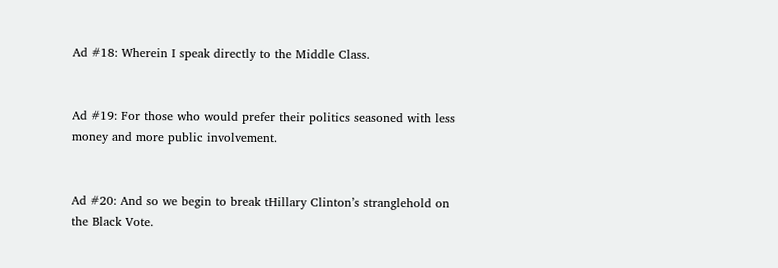Ad #18: Wherein I speak directly to the Middle Class.


Ad #19: For those who would prefer their politics seasoned with less money and more public involvement.


Ad #20: And so we begin to break tHillary Clinton’s stranglehold on the Black Vote.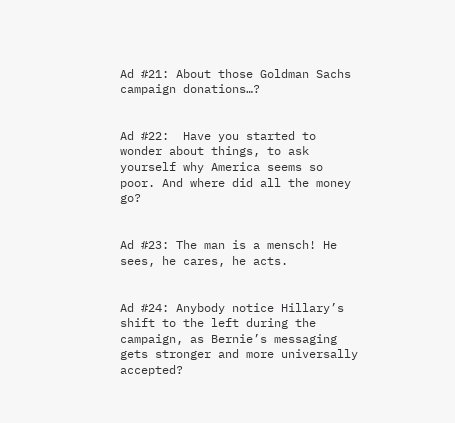Ad #21: About those Goldman Sachs campaign donations…?


Ad #22:  Have you started to wonder about things, to ask yourself why America seems so poor. And where did all the money go?


Ad #23: The man is a mensch! He sees, he cares, he acts.


Ad #24: Anybody notice Hillary’s shift to the left during the campaign, as Bernie’s messaging gets stronger and more universally accepted?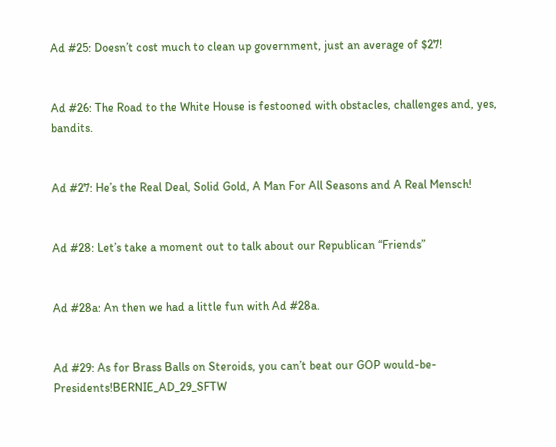Ad #25: Doesn’t cost much to clean up government, just an average of $27!


Ad #26: The Road to the White House is festooned with obstacles, challenges and, yes, bandits.


Ad #27: He’s the Real Deal, Solid Gold, A Man For All Seasons and A Real Mensch!


Ad #28: Let’s take a moment out to talk about our Republican “Friends”


Ad #28a: An then we had a little fun with Ad #28a.


Ad #29: As for Brass Balls on Steroids, you can’t beat our GOP would-be-Presidents!BERNIE_AD_29_SFTW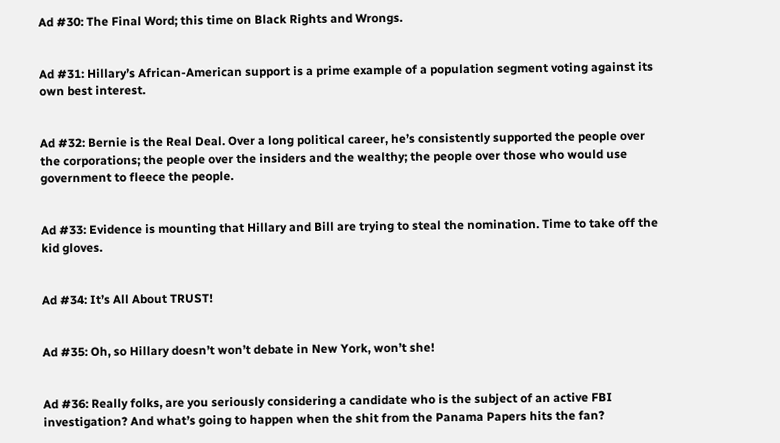Ad #30: The Final Word; this time on Black Rights and Wrongs.


Ad #31: Hillary’s African-American support is a prime example of a population segment voting against its own best interest.


Ad #32: Bernie is the Real Deal. Over a long political career, he’s consistently supported the people over the corporations; the people over the insiders and the wealthy; the people over those who would use government to fleece the people.


Ad #33: Evidence is mounting that Hillary and Bill are trying to steal the nomination. Time to take off the kid gloves.


Ad #34: It’s All About TRUST!


Ad #35: Oh, so Hillary doesn’t won’t debate in New York, won’t she!


Ad #36: Really folks, are you seriously considering a candidate who is the subject of an active FBI investigation? And what’s going to happen when the shit from the Panama Papers hits the fan?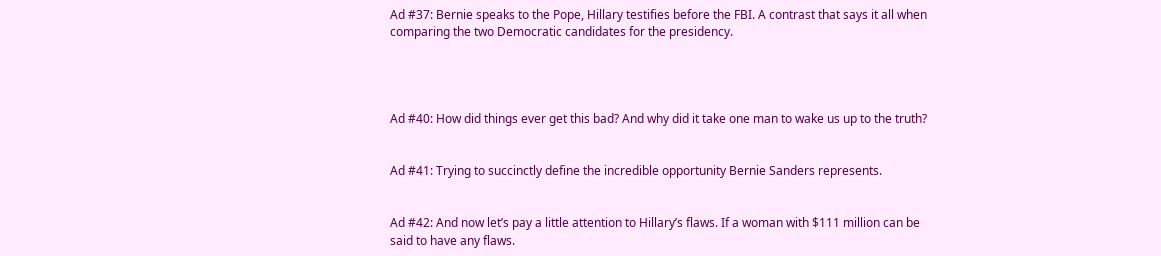Ad #37: Bernie speaks to the Pope, Hillary testifies before the FBI. A contrast that says it all when comparing the two Democratic candidates for the presidency.




Ad #40: How did things ever get this bad? And why did it take one man to wake us up to the truth?


Ad #41: Trying to succinctly define the incredible opportunity Bernie Sanders represents.


Ad #42: And now let’s pay a little attention to Hillary’s flaws. If a woman with $111 million can be said to have any flaws.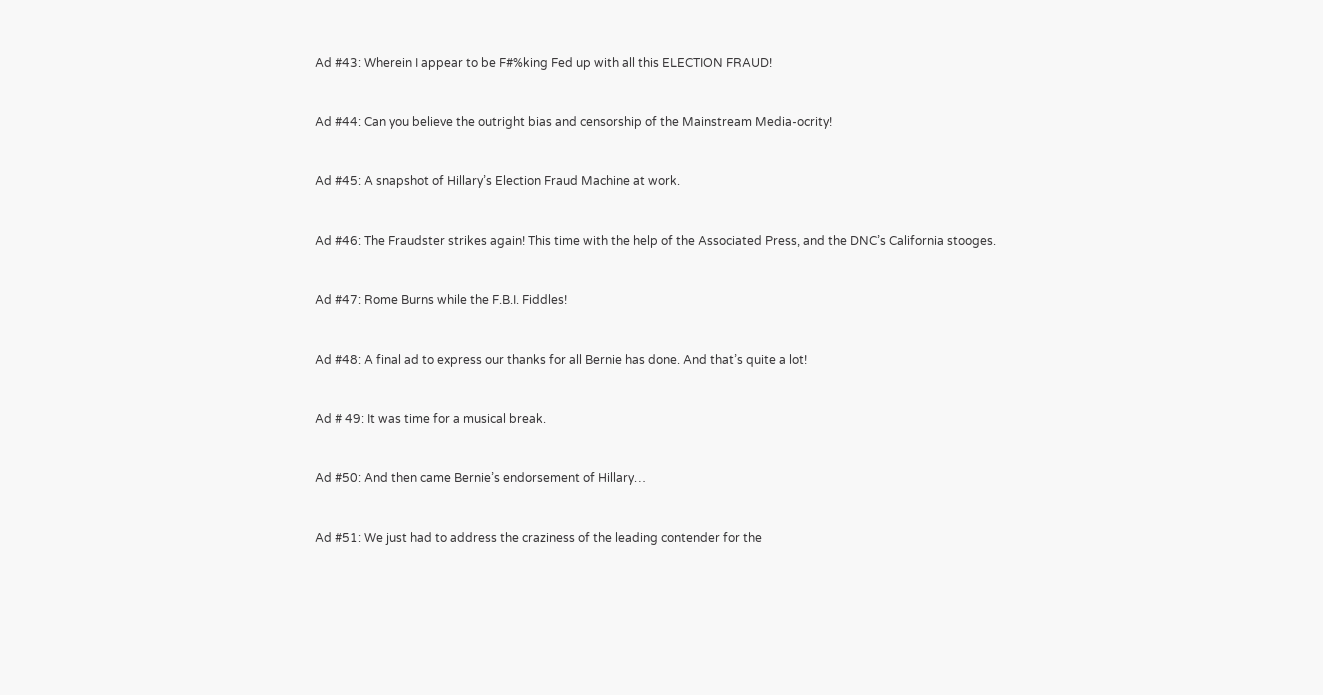Ad #43: Wherein I appear to be F#%king Fed up with all this ELECTION FRAUD!


Ad #44: Can you believe the outright bias and censorship of the Mainstream Media-ocrity!


Ad #45: A snapshot of Hillary’s Election Fraud Machine at work.


Ad #46: The Fraudster strikes again! This time with the help of the Associated Press, and the DNC’s California stooges.


Ad #47: Rome Burns while the F.B.I. Fiddles!


Ad #48: A final ad to express our thanks for all Bernie has done. And that’s quite a lot!


Ad # 49: It was time for a musical break.


Ad #50: And then came Bernie’s endorsement of Hillary…


Ad #51: We just had to address the craziness of the leading contender for the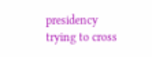presidency trying to cross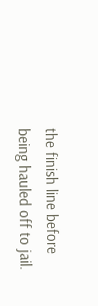the finish line before being hauled off to jail.